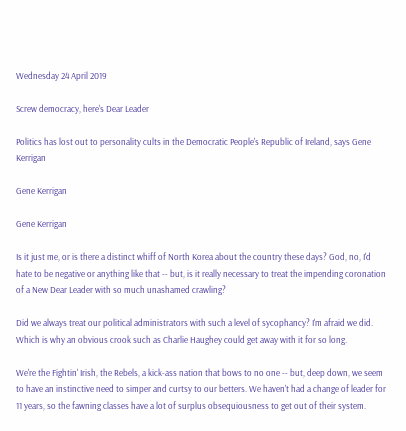Wednesday 24 April 2019

Screw democracy, here's Dear Leader

Politics has lost out to personality cults in the Democratic People's Republic of Ireland, says Gene Kerrigan

Gene Kerrigan

Gene Kerrigan

Is it just me, or is there a distinct whiff of North Korea about the country these days? God, no, I'd hate to be negative or anything like that -- but, is it really necessary to treat the impending coronation of a New Dear Leader with so much unashamed crawling?

Did we always treat our political administrators with such a level of sycophancy? I'm afraid we did. Which is why an obvious crook such as Charlie Haughey could get away with it for so long.

We're the Fightin' Irish, the Rebels, a kick-ass nation that bows to no one -- but, deep down, we seem to have an instinctive need to simper and curtsy to our betters. We haven't had a change of leader for 11 years, so the fawning classes have a lot of surplus obsequiousness to get out of their system.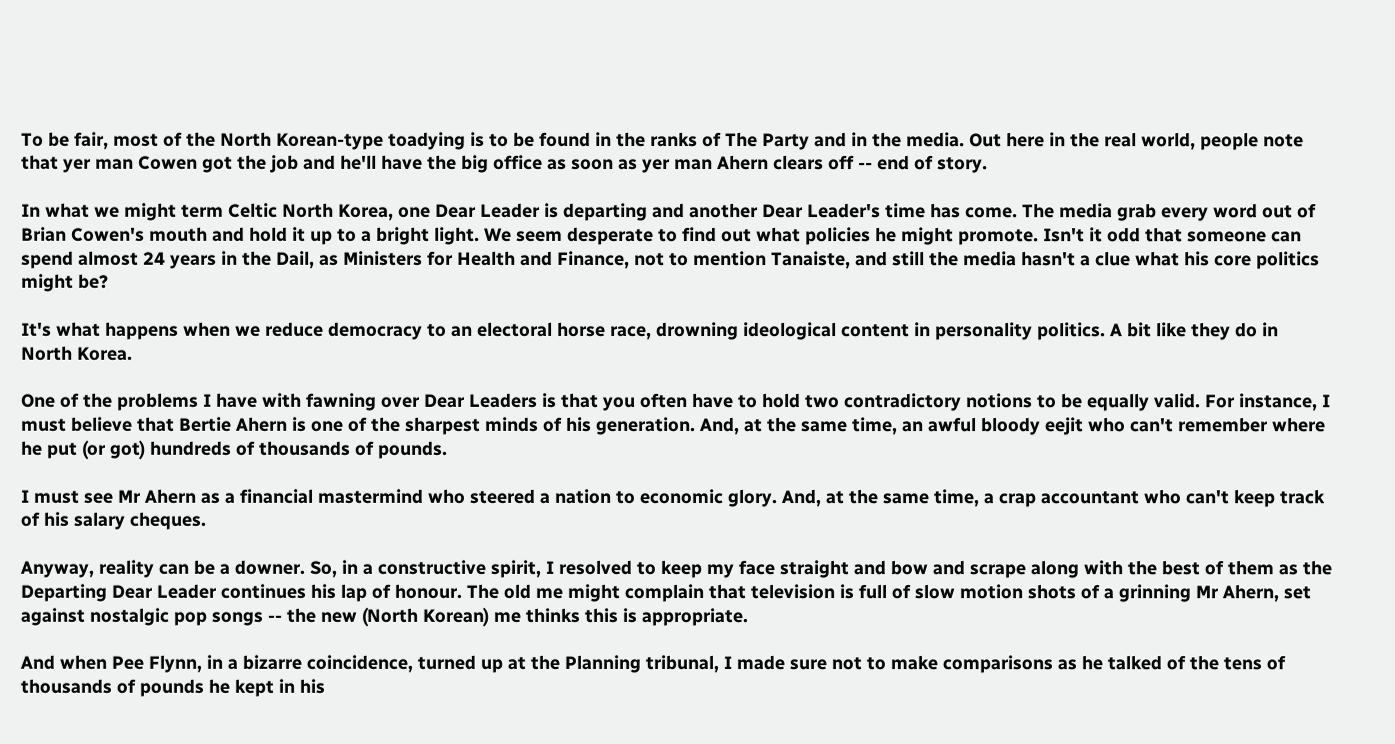To be fair, most of the North Korean-type toadying is to be found in the ranks of The Party and in the media. Out here in the real world, people note that yer man Cowen got the job and he'll have the big office as soon as yer man Ahern clears off -- end of story.

In what we might term Celtic North Korea, one Dear Leader is departing and another Dear Leader's time has come. The media grab every word out of Brian Cowen's mouth and hold it up to a bright light. We seem desperate to find out what policies he might promote. Isn't it odd that someone can spend almost 24 years in the Dail, as Ministers for Health and Finance, not to mention Tanaiste, and still the media hasn't a clue what his core politics might be?

It's what happens when we reduce democracy to an electoral horse race, drowning ideological content in personality politics. A bit like they do in North Korea.

One of the problems I have with fawning over Dear Leaders is that you often have to hold two contradictory notions to be equally valid. For instance, I must believe that Bertie Ahern is one of the sharpest minds of his generation. And, at the same time, an awful bloody eejit who can't remember where he put (or got) hundreds of thousands of pounds.

I must see Mr Ahern as a financial mastermind who steered a nation to economic glory. And, at the same time, a crap accountant who can't keep track of his salary cheques.

Anyway, reality can be a downer. So, in a constructive spirit, I resolved to keep my face straight and bow and scrape along with the best of them as the Departing Dear Leader continues his lap of honour. The old me might complain that television is full of slow motion shots of a grinning Mr Ahern, set against nostalgic pop songs -- the new (North Korean) me thinks this is appropriate.

And when Pee Flynn, in a bizarre coincidence, turned up at the Planning tribunal, I made sure not to make comparisons as he talked of the tens of thousands of pounds he kept in his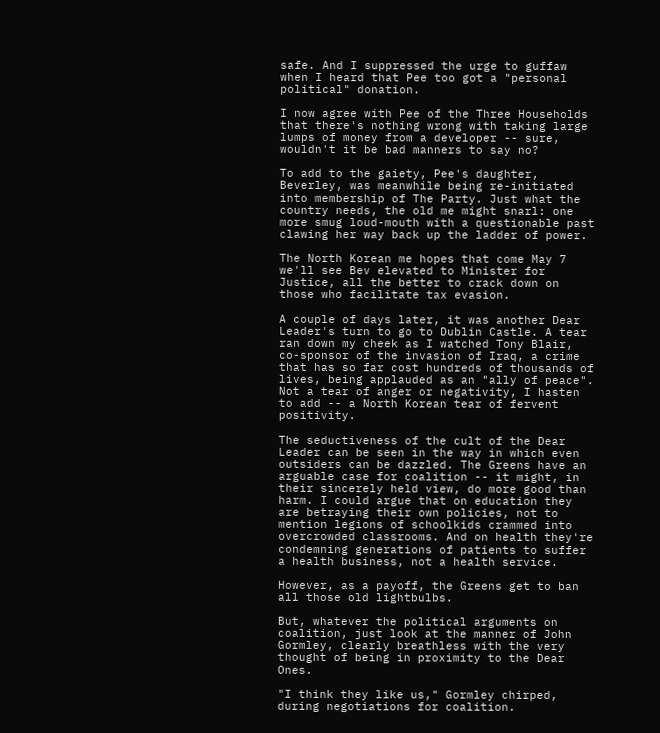safe. And I suppressed the urge to guffaw when I heard that Pee too got a "personal political" donation.

I now agree with Pee of the Three Households that there's nothing wrong with taking large lumps of money from a developer -- sure, wouldn't it be bad manners to say no?

To add to the gaiety, Pee's daughter, Beverley, was meanwhile being re-initiated into membership of The Party. Just what the country needs, the old me might snarl: one more smug loud-mouth with a questionable past clawing her way back up the ladder of power.

The North Korean me hopes that come May 7 we'll see Bev elevated to Minister for Justice, all the better to crack down on those who facilitate tax evasion.

A couple of days later, it was another Dear Leader's turn to go to Dublin Castle. A tear ran down my cheek as I watched Tony Blair, co-sponsor of the invasion of Iraq, a crime that has so far cost hundreds of thousands of lives, being applauded as an "ally of peace". Not a tear of anger or negativity, I hasten to add -- a North Korean tear of fervent positivity.

The seductiveness of the cult of the Dear Leader can be seen in the way in which even outsiders can be dazzled. The Greens have an arguable case for coalition -- it might, in their sincerely held view, do more good than harm. I could argue that on education they are betraying their own policies, not to mention legions of schoolkids crammed into overcrowded classrooms. And on health they're condemning generations of patients to suffer a health business, not a health service.

However, as a payoff, the Greens get to ban all those old lightbulbs.

But, whatever the political arguments on coalition, just look at the manner of John Gormley, clearly breathless with the very thought of being in proximity to the Dear Ones.

"I think they like us," Gormley chirped, during negotiations for coalition.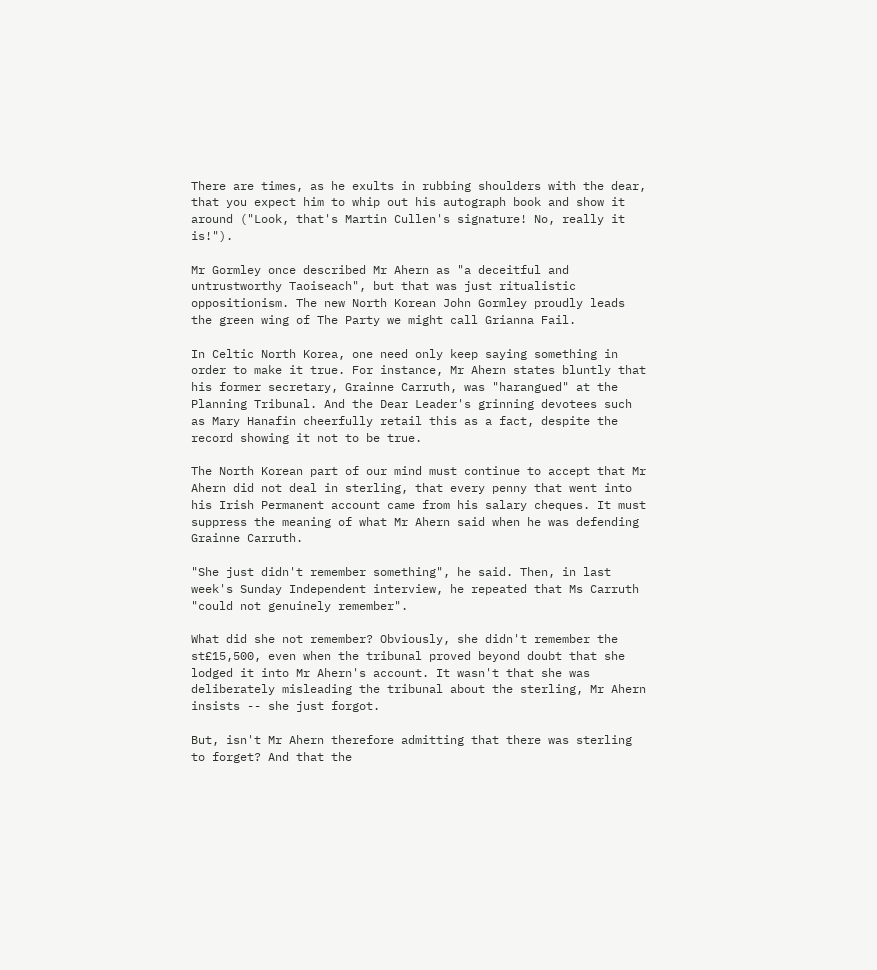There are times, as he exults in rubbing shoulders with the dear, that you expect him to whip out his autograph book and show it around ("Look, that's Martin Cullen's signature! No, really it is!").

Mr Gormley once described Mr Ahern as "a deceitful and untrustworthy Taoiseach", but that was just ritualistic oppositionism. The new North Korean John Gormley proudly leads the green wing of The Party we might call Grianna Fail.

In Celtic North Korea, one need only keep saying something in order to make it true. For instance, Mr Ahern states bluntly that his former secretary, Grainne Carruth, was "harangued" at the Planning Tribunal. And the Dear Leader's grinning devotees such as Mary Hanafin cheerfully retail this as a fact, despite the record showing it not to be true.

The North Korean part of our mind must continue to accept that Mr Ahern did not deal in sterling, that every penny that went into his Irish Permanent account came from his salary cheques. It must suppress the meaning of what Mr Ahern said when he was defending Grainne Carruth.

"She just didn't remember something", he said. Then, in last week's Sunday Independent interview, he repeated that Ms Carruth "could not genuinely remember".

What did she not remember? Obviously, she didn't remember the st£15,500, even when the tribunal proved beyond doubt that she lodged it into Mr Ahern's account. It wasn't that she was deliberately misleading the tribunal about the sterling, Mr Ahern insists -- she just forgot.

But, isn't Mr Ahern therefore admitting that there was sterling to forget? And that the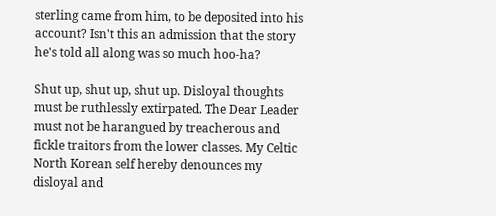sterling came from him, to be deposited into his account? Isn't this an admission that the story he's told all along was so much hoo-ha?

Shut up, shut up, shut up. Disloyal thoughts must be ruthlessly extirpated. The Dear Leader must not be harangued by treacherous and fickle traitors from the lower classes. My Celtic North Korean self hereby denounces my disloyal and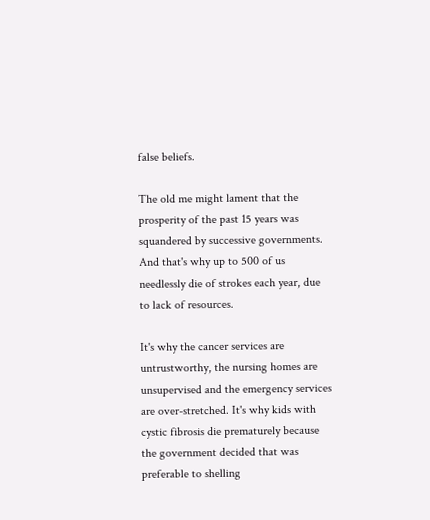false beliefs.

The old me might lament that the prosperity of the past 15 years was squandered by successive governments. And that's why up to 500 of us needlessly die of strokes each year, due to lack of resources.

It's why the cancer services are untrustworthy, the nursing homes are unsupervised and the emergency services are over-stretched. It's why kids with cystic fibrosis die prematurely because the government decided that was preferable to shelling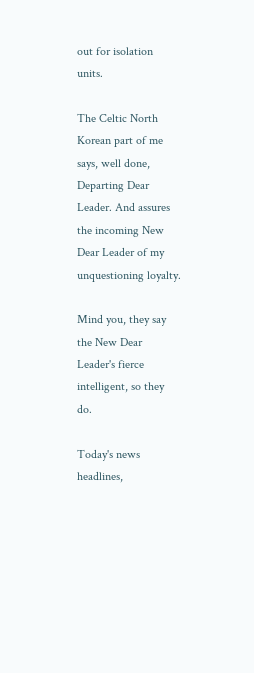out for isolation units.

The Celtic North Korean part of me says, well done, Departing Dear Leader. And assures the incoming New Dear Leader of my unquestioning loyalty.

Mind you, they say the New Dear Leader's fierce intelligent, so they do.

Today's news headlines,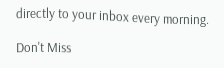directly to your inbox every morning.

Don't Miss